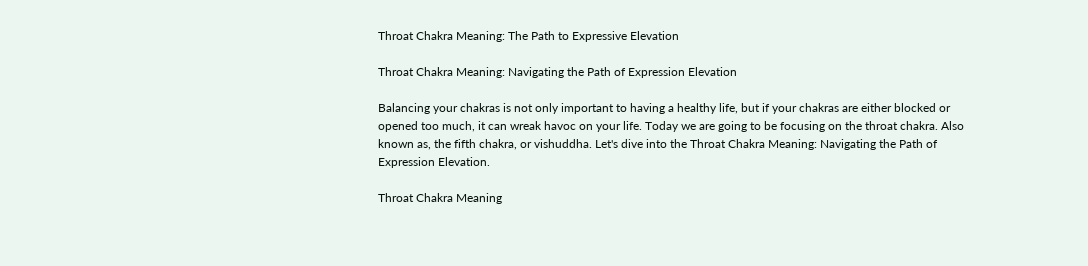Throat Chakra Meaning: The Path to Expressive Elevation

Throat Chakra Meaning: Navigating the Path of Expression Elevation

Balancing your chakras is not only important to having a healthy life, but if your chakras are either blocked or opened too much, it can wreak havoc on your life. Today we are going to be focusing on the throat chakra. Also known as, the fifth chakra, or vishuddha. Let's dive into the Throat Chakra Meaning: Navigating the Path of Expression Elevation.

Throat Chakra Meaning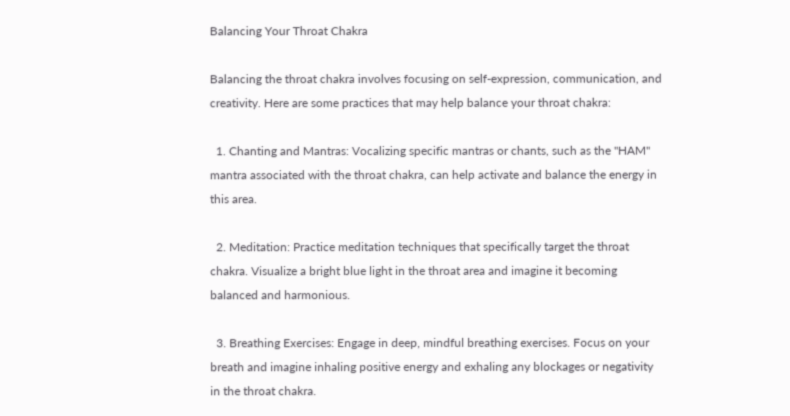Balancing Your Throat Chakra

Balancing the throat chakra involves focusing on self-expression, communication, and creativity. Here are some practices that may help balance your throat chakra:

  1. Chanting and Mantras: Vocalizing specific mantras or chants, such as the "HAM" mantra associated with the throat chakra, can help activate and balance the energy in this area.

  2. Meditation: Practice meditation techniques that specifically target the throat chakra. Visualize a bright blue light in the throat area and imagine it becoming balanced and harmonious.

  3. Breathing Exercises: Engage in deep, mindful breathing exercises. Focus on your breath and imagine inhaling positive energy and exhaling any blockages or negativity in the throat chakra.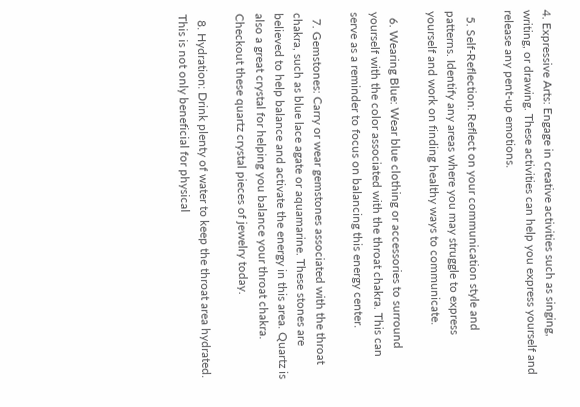4. Expressive Arts: Engage in creative activities such as singing, writing, or drawing. These activities can help you express yourself and release any pent-up emotions.

  5. Self-Reflection: Reflect on your communication style and patterns. Identify any areas where you may struggle to express yourself and work on finding healthy ways to communicate.

  6. Wearing Blue: Wear blue clothing or accessories to surround yourself with the color associated with the throat chakra. This can serve as a reminder to focus on balancing this energy center.

  7. Gemstones: Carry or wear gemstones associated with the throat chakra, such as blue lace agate or aquamarine. These stones are believed to help balance and activate the energy in this area. Quartz is also a great crystal for helping you balance your throat chakra. Checkout these quartz crystal pieces of jewelry today.

  8. Hydration: Drink plenty of water to keep the throat area hydrated. This is not only beneficial for physical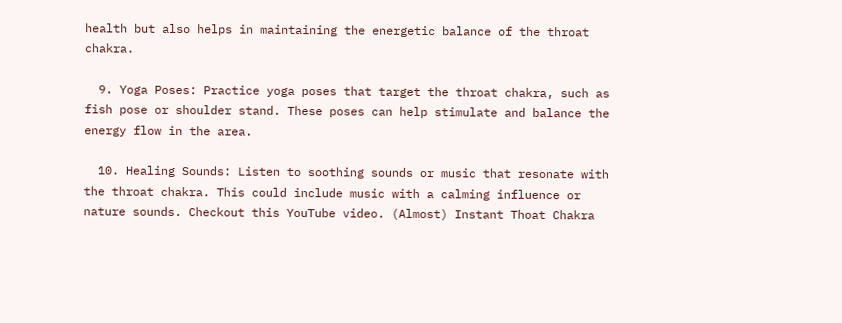health but also helps in maintaining the energetic balance of the throat chakra.

  9. Yoga Poses: Practice yoga poses that target the throat chakra, such as fish pose or shoulder stand. These poses can help stimulate and balance the energy flow in the area.

  10. Healing Sounds: Listen to soothing sounds or music that resonate with the throat chakra. This could include music with a calming influence or nature sounds. Checkout this YouTube video. (Almost) Instant Thoat Chakra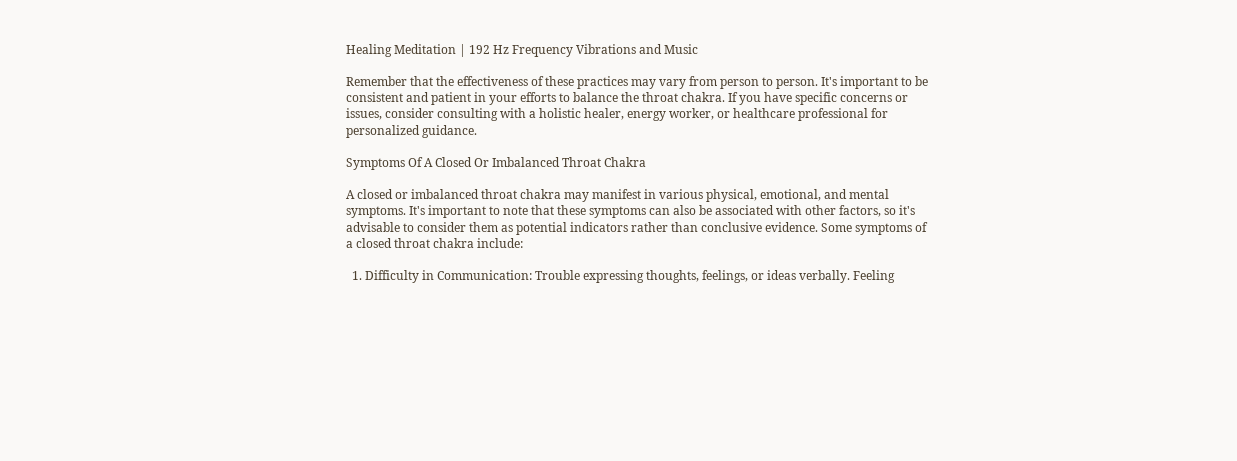Healing Meditation | 192 Hz Frequency Vibrations and Music

Remember that the effectiveness of these practices may vary from person to person. It's important to be consistent and patient in your efforts to balance the throat chakra. If you have specific concerns or issues, consider consulting with a holistic healer, energy worker, or healthcare professional for personalized guidance.

Symptoms Of A Closed Or Imbalanced Throat Chakra

A closed or imbalanced throat chakra may manifest in various physical, emotional, and mental symptoms. It's important to note that these symptoms can also be associated with other factors, so it's advisable to consider them as potential indicators rather than conclusive evidence. Some symptoms of a closed throat chakra include:

  1. Difficulty in Communication: Trouble expressing thoughts, feelings, or ideas verbally. Feeling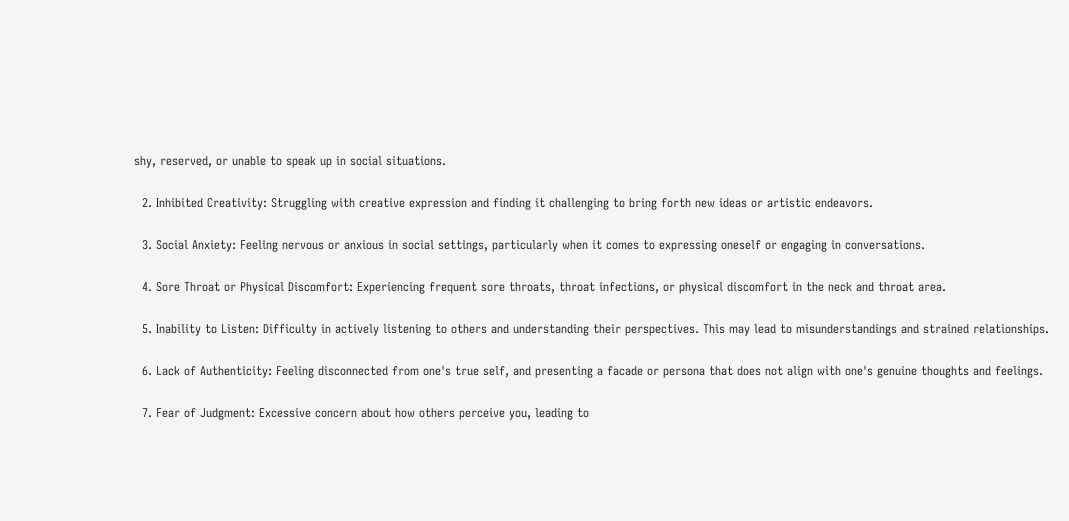shy, reserved, or unable to speak up in social situations.

  2. Inhibited Creativity: Struggling with creative expression and finding it challenging to bring forth new ideas or artistic endeavors.

  3. Social Anxiety: Feeling nervous or anxious in social settings, particularly when it comes to expressing oneself or engaging in conversations.

  4. Sore Throat or Physical Discomfort: Experiencing frequent sore throats, throat infections, or physical discomfort in the neck and throat area.

  5. Inability to Listen: Difficulty in actively listening to others and understanding their perspectives. This may lead to misunderstandings and strained relationships.

  6. Lack of Authenticity: Feeling disconnected from one's true self, and presenting a facade or persona that does not align with one's genuine thoughts and feelings.

  7. Fear of Judgment: Excessive concern about how others perceive you, leading to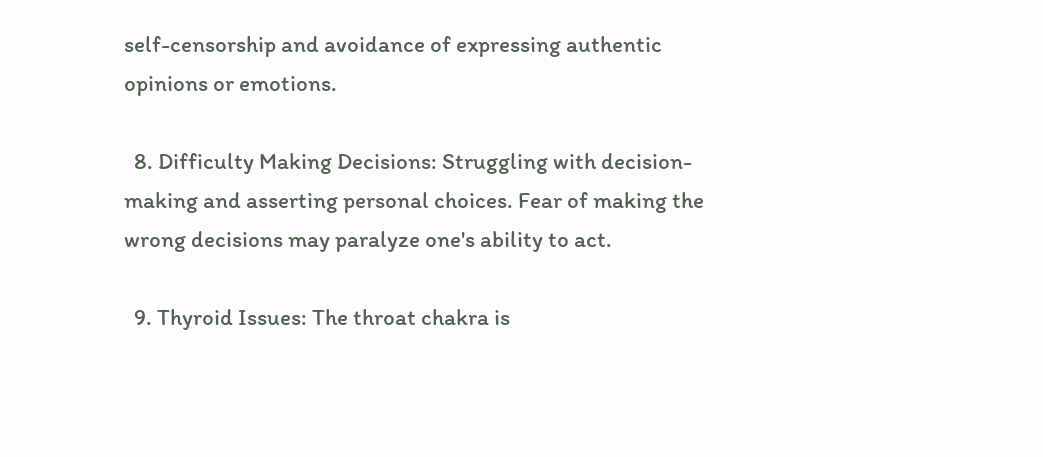self-censorship and avoidance of expressing authentic opinions or emotions.

  8. Difficulty Making Decisions: Struggling with decision-making and asserting personal choices. Fear of making the wrong decisions may paralyze one's ability to act.

  9. Thyroid Issues: The throat chakra is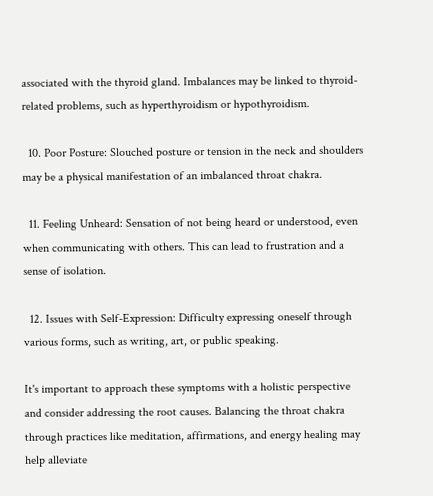associated with the thyroid gland. Imbalances may be linked to thyroid-related problems, such as hyperthyroidism or hypothyroidism.

  10. Poor Posture: Slouched posture or tension in the neck and shoulders may be a physical manifestation of an imbalanced throat chakra.

  11. Feeling Unheard: Sensation of not being heard or understood, even when communicating with others. This can lead to frustration and a sense of isolation.

  12. Issues with Self-Expression: Difficulty expressing oneself through various forms, such as writing, art, or public speaking.

It's important to approach these symptoms with a holistic perspective and consider addressing the root causes. Balancing the throat chakra through practices like meditation, affirmations, and energy healing may help alleviate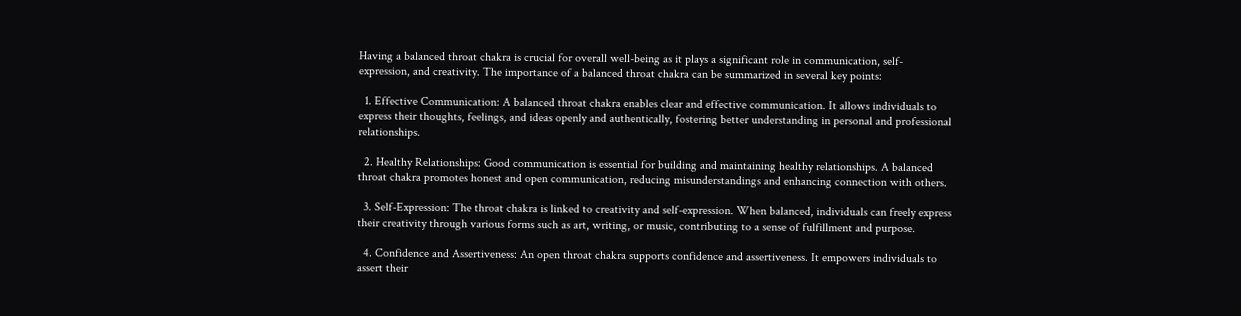Having a balanced throat chakra is crucial for overall well-being as it plays a significant role in communication, self-expression, and creativity. The importance of a balanced throat chakra can be summarized in several key points:

  1. Effective Communication: A balanced throat chakra enables clear and effective communication. It allows individuals to express their thoughts, feelings, and ideas openly and authentically, fostering better understanding in personal and professional relationships.

  2. Healthy Relationships: Good communication is essential for building and maintaining healthy relationships. A balanced throat chakra promotes honest and open communication, reducing misunderstandings and enhancing connection with others.

  3. Self-Expression: The throat chakra is linked to creativity and self-expression. When balanced, individuals can freely express their creativity through various forms such as art, writing, or music, contributing to a sense of fulfillment and purpose.

  4. Confidence and Assertiveness: An open throat chakra supports confidence and assertiveness. It empowers individuals to assert their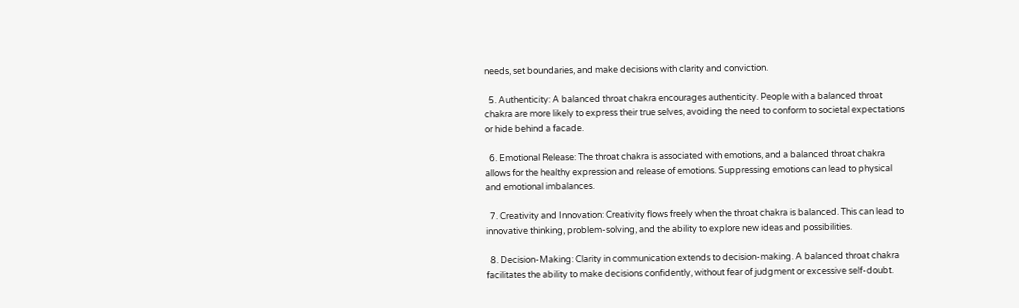needs, set boundaries, and make decisions with clarity and conviction.

  5. Authenticity: A balanced throat chakra encourages authenticity. People with a balanced throat chakra are more likely to express their true selves, avoiding the need to conform to societal expectations or hide behind a facade.

  6. Emotional Release: The throat chakra is associated with emotions, and a balanced throat chakra allows for the healthy expression and release of emotions. Suppressing emotions can lead to physical and emotional imbalances.

  7. Creativity and Innovation: Creativity flows freely when the throat chakra is balanced. This can lead to innovative thinking, problem-solving, and the ability to explore new ideas and possibilities.

  8. Decision-Making: Clarity in communication extends to decision-making. A balanced throat chakra facilitates the ability to make decisions confidently, without fear of judgment or excessive self-doubt.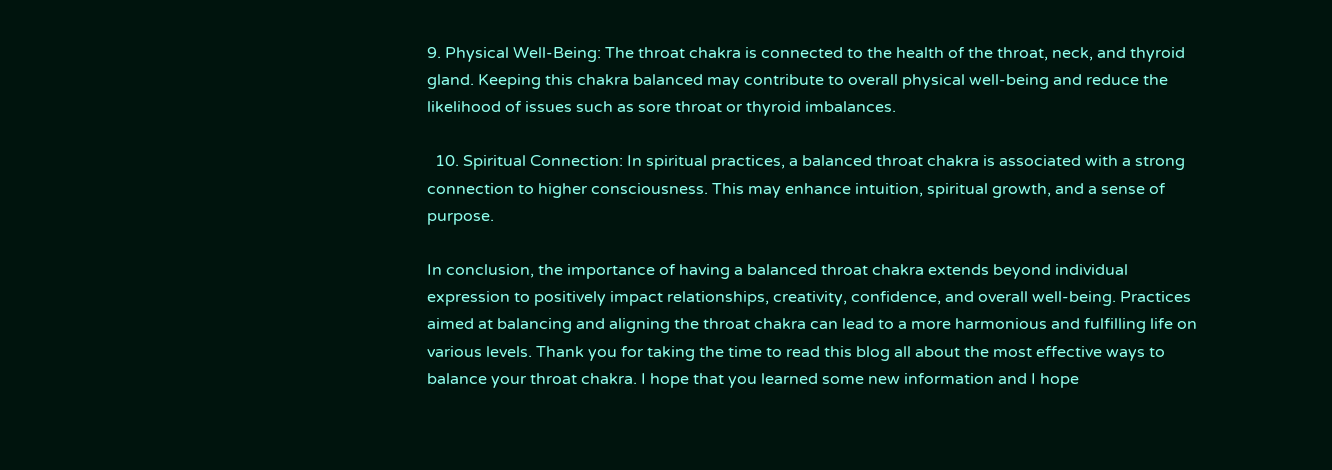9. Physical Well-Being: The throat chakra is connected to the health of the throat, neck, and thyroid gland. Keeping this chakra balanced may contribute to overall physical well-being and reduce the likelihood of issues such as sore throat or thyroid imbalances.

  10. Spiritual Connection: In spiritual practices, a balanced throat chakra is associated with a strong connection to higher consciousness. This may enhance intuition, spiritual growth, and a sense of purpose.

In conclusion, the importance of having a balanced throat chakra extends beyond individual expression to positively impact relationships, creativity, confidence, and overall well-being. Practices aimed at balancing and aligning the throat chakra can lead to a more harmonious and fulfilling life on various levels. Thank you for taking the time to read this blog all about the most effective ways to balance your throat chakra. I hope that you learned some new information and I hope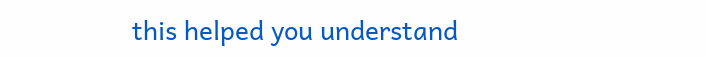this helped you understand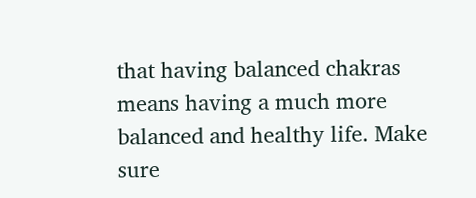that having balanced chakras means having a much more balanced and healthy life. Make sure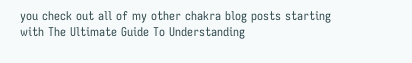you check out all of my other chakra blog posts starting with The Ultimate Guide To Understanding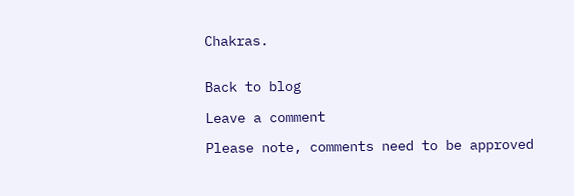Chakras.


Back to blog

Leave a comment

Please note, comments need to be approved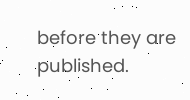before they are published.